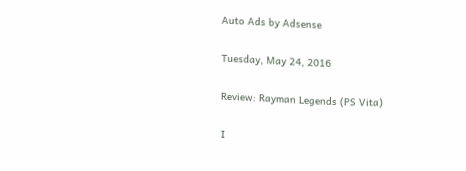Auto Ads by Adsense

Tuesday, May 24, 2016

Review: Rayman Legends (PS Vita)

I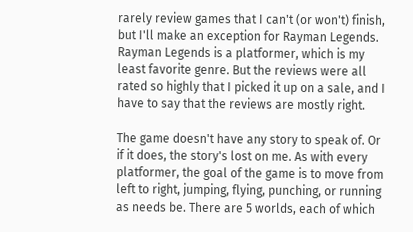rarely review games that I can't (or won't) finish, but I'll make an exception for Rayman Legends. Rayman Legends is a platformer, which is my least favorite genre. But the reviews were all rated so highly that I picked it up on a sale, and I have to say that the reviews are mostly right.

The game doesn't have any story to speak of. Or if it does, the story's lost on me. As with every platformer, the goal of the game is to move from left to right, jumping, flying, punching, or running as needs be. There are 5 worlds, each of which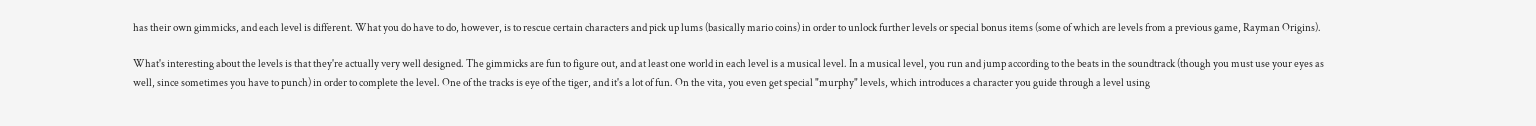has their own gimmicks, and each level is different. What you do have to do, however, is to rescue certain characters and pick up lums (basically mario coins) in order to unlock further levels or special bonus items (some of which are levels from a previous game, Rayman Origins).

What's interesting about the levels is that they're actually very well designed. The gimmicks are fun to figure out, and at least one world in each level is a musical level. In a musical level, you run and jump according to the beats in the soundtrack (though you must use your eyes as well, since sometimes you have to punch) in order to complete the level. One of the tracks is eye of the tiger, and it's a lot of fun. On the vita, you even get special "murphy" levels, which introduces a character you guide through a level using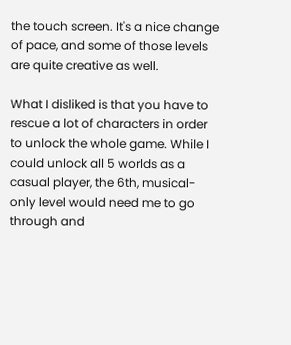the touch screen. It's a nice change of pace, and some of those levels are quite creative as well.

What I disliked is that you have to rescue a lot of characters in order to unlock the whole game. While I could unlock all 5 worlds as a casual player, the 6th, musical-only level would need me to go through and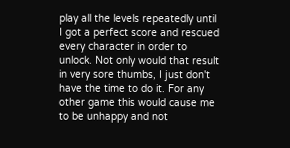play all the levels repeatedly until I got a perfect score and rescued every character in order to unlock. Not only would that result in very sore thumbs, I just don't have the time to do it. For any other game this would cause me to be unhappy and not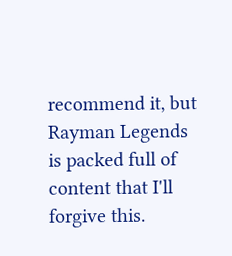recommend it, but Rayman Legends is packed full of content that I'll forgive this.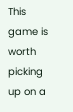This game is worth picking up on a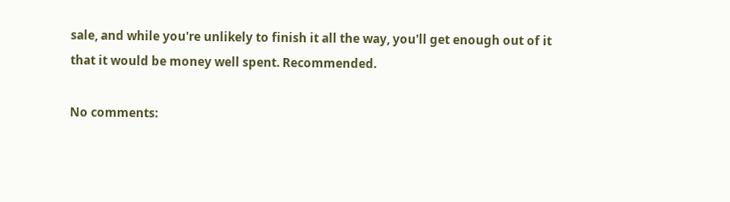sale, and while you're unlikely to finish it all the way, you'll get enough out of it that it would be money well spent. Recommended.

No comments: